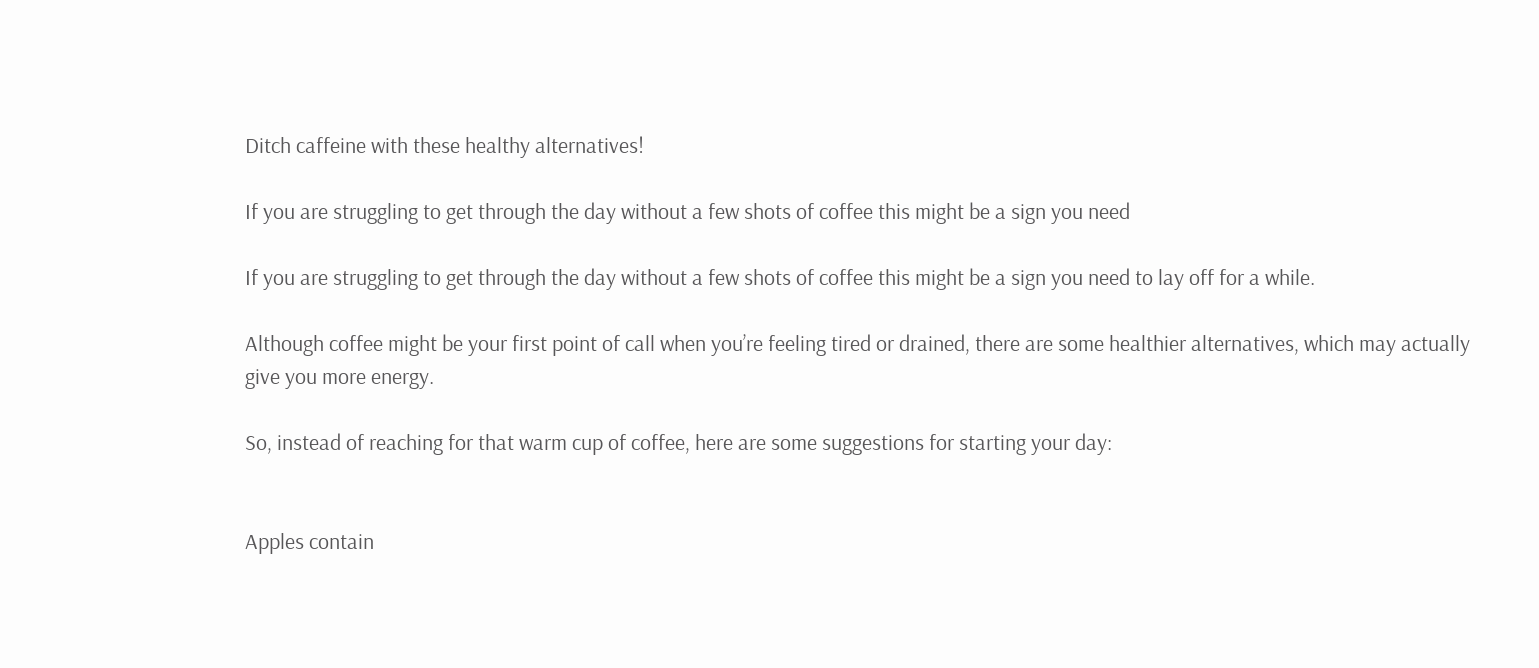Ditch caffeine with these healthy alternatives!

If you are struggling to get through the day without a few shots of coffee this might be a sign you need

If you are struggling to get through the day without a few shots of coffee this might be a sign you need to lay off for a while.

Although coffee might be your first point of call when you’re feeling tired or drained, there are some healthier alternatives, which may actually give you more energy.

So, instead of reaching for that warm cup of coffee, here are some suggestions for starting your day:


Apples contain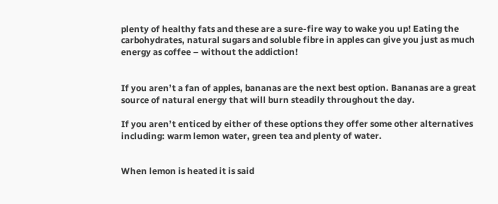plenty of healthy fats and these are a sure-fire way to wake you up! Eating the carbohydrates, natural sugars and soluble fibre in apples can give you just as much energy as coffee – without the addiction!


If you aren’t a fan of apples, bananas are the next best option. Bananas are a great source of natural energy that will burn steadily throughout the day.

If you aren’t enticed by either of these options they offer some other alternatives including: warm lemon water, green tea and plenty of water.


When lemon is heated it is said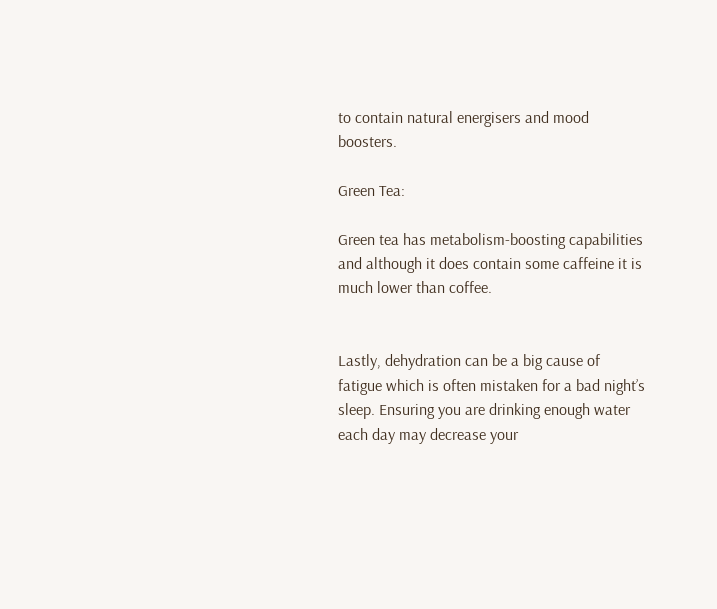to contain natural energisers and mood boosters.

Green Tea:

Green tea has metabolism-boosting capabilities and although it does contain some caffeine it is much lower than coffee.


Lastly, dehydration can be a big cause of fatigue which is often mistaken for a bad night’s sleep. Ensuring you are drinking enough water each day may decrease your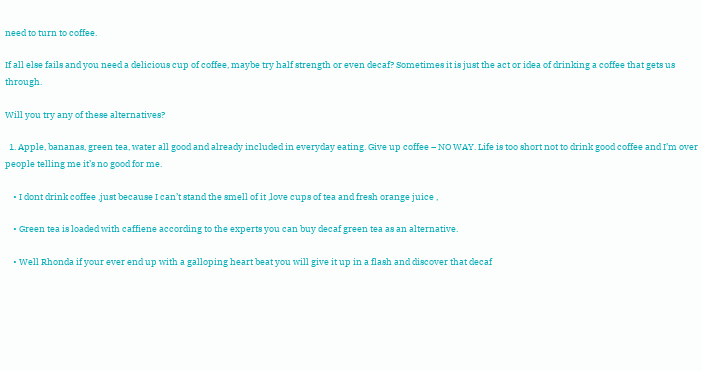need to turn to coffee.

If all else fails and you need a delicious cup of coffee, maybe try half strength or even decaf? Sometimes it is just the act or idea of drinking a coffee that gets us through.

Will you try any of these alternatives?

  1. Apple, bananas, green tea, water all good and already included in everyday eating. Give up coffee – NO WAY. Life is too short not to drink good coffee and I’m over people telling me it’s no good for me.

    • I dont drink coffee ,just because I can’t stand the smell of it ,love cups of tea and fresh orange juice ,

    • Green tea is loaded with caffiene according to the experts you can buy decaf green tea as an alternative.

    • Well Rhonda if your ever end up with a galloping heart beat you will give it up in a flash and discover that decaf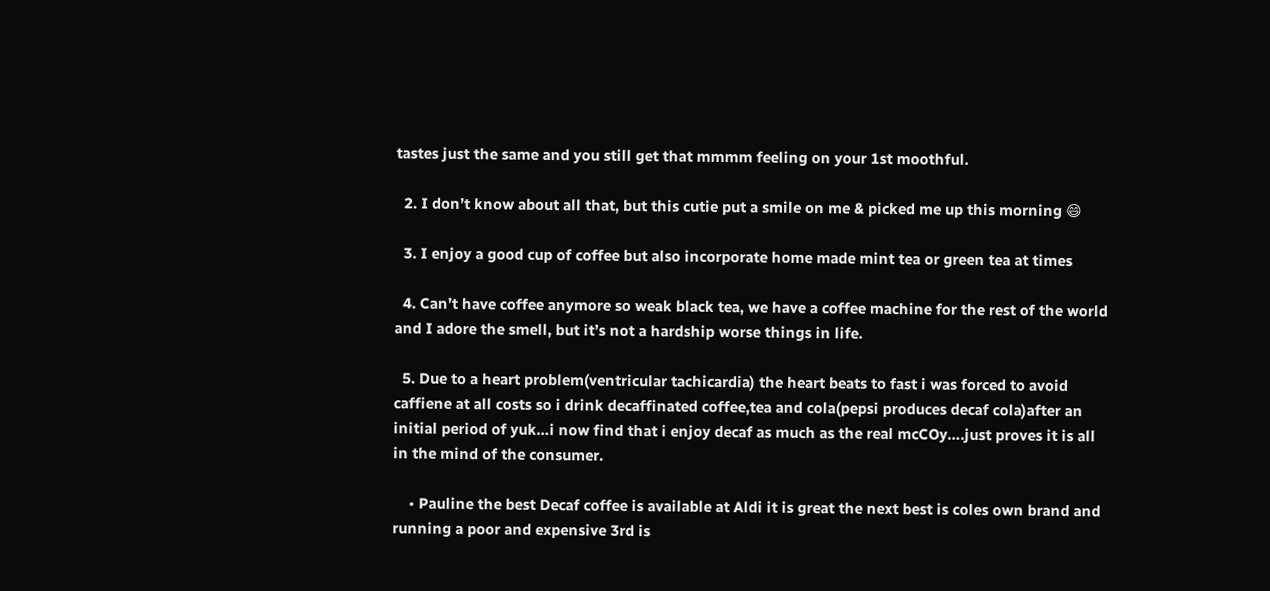tastes just the same and you still get that mmmm feeling on your 1st moothful.

  2. I don’t know about all that, but this cutie put a smile on me & picked me up this morning 😄

  3. I enjoy a good cup of coffee but also incorporate home made mint tea or green tea at times

  4. Can’t have coffee anymore so weak black tea, we have a coffee machine for the rest of the world and I adore the smell, but it’s not a hardship worse things in life.

  5. Due to a heart problem(ventricular tachicardia) the heart beats to fast i was forced to avoid caffiene at all costs so i drink decaffinated coffee,tea and cola(pepsi produces decaf cola)after an initial period of yuk…i now find that i enjoy decaf as much as the real mcCOy….just proves it is all in the mind of the consumer.

    • Pauline the best Decaf coffee is available at Aldi it is great the next best is coles own brand and running a poor and expensive 3rd is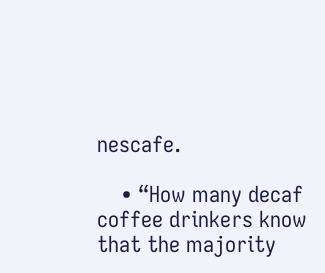nescafe.

    • “How many decaf coffee drinkers know that the majority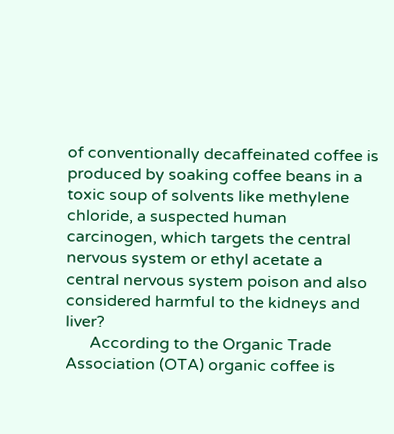of conventionally decaffeinated coffee is produced by soaking coffee beans in a toxic soup of solvents like methylene chloride, a suspected human carcinogen, which targets the central nervous system or ethyl acetate a central nervous system poison and also considered harmful to the kidneys and liver?
      According to the Organic Trade Association (OTA) organic coffee is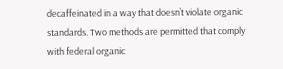decaffeinated in a way that doesn’t violate organic standards. Two methods are permitted that comply with federal organic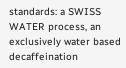standards: a SWISS WATER process, an exclusively water based decaffeination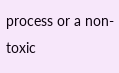process or a non-toxic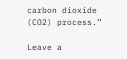carbon dioxide (CO2) process.”

Leave a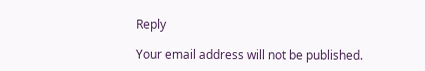Reply

Your email address will not be published.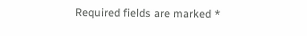Required fields are marked *